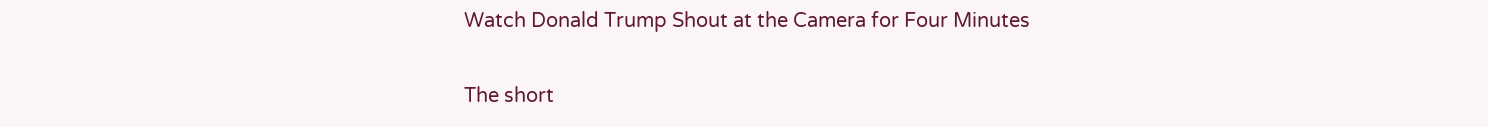Watch Donald Trump Shout at the Camera for Four Minutes


The short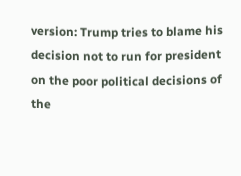version: Trump tries to blame his decision not to run for president on the poor political decisions of the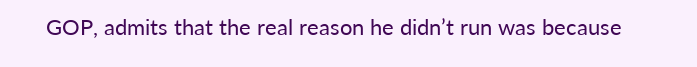GOP, admits that the real reason he didn’t run was because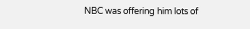NBC was offering him lots of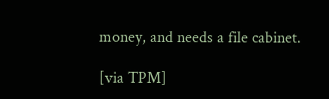money, and needs a file cabinet.

[via TPM]